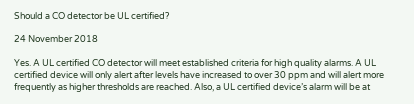Should a CO detector be UL certified?

24 November 2018

Yes. A UL certified CO detector will meet established criteria for high quality alarms. A UL certified device will only alert after levels have increased to over 30 ppm and will alert more frequently as higher thresholds are reached. Also, a UL certified device’s alarm will be at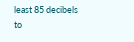least 85 decibels to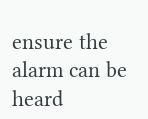ensure the alarm can be heard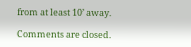from at least 10’ away.

Comments are closed.